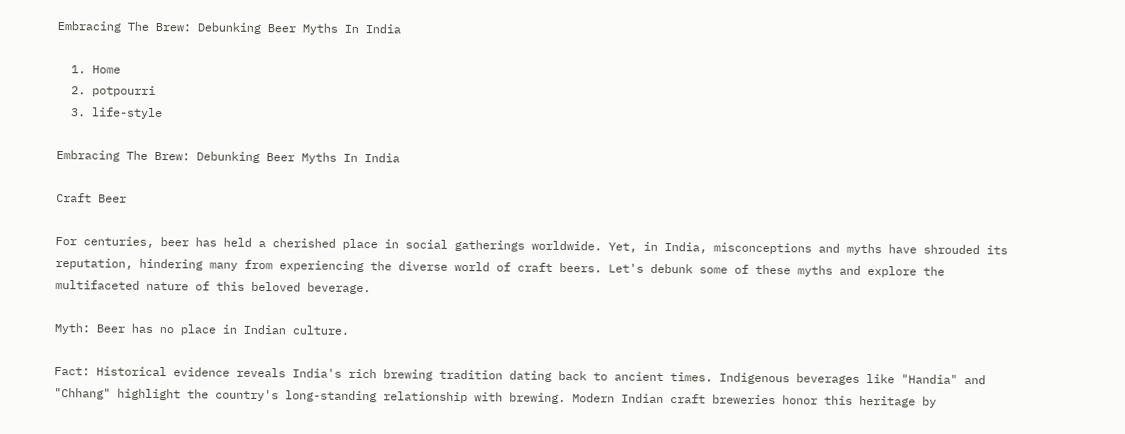Embracing The Brew: Debunking Beer Myths In India

  1. Home
  2. potpourri
  3. life-style

Embracing The Brew: Debunking Beer Myths In India

Craft Beer

For centuries, beer has held a cherished place in social gatherings worldwide. Yet, in India, misconceptions and myths have shrouded its reputation, hindering many from experiencing the diverse world of craft beers. Let's debunk some of these myths and explore the multifaceted nature of this beloved beverage.

Myth: Beer has no place in Indian culture.

Fact: Historical evidence reveals India's rich brewing tradition dating back to ancient times. Indigenous beverages like "Handia" and "Chhang" highlight the country's long-standing relationship with brewing. Modern Indian craft breweries honor this heritage by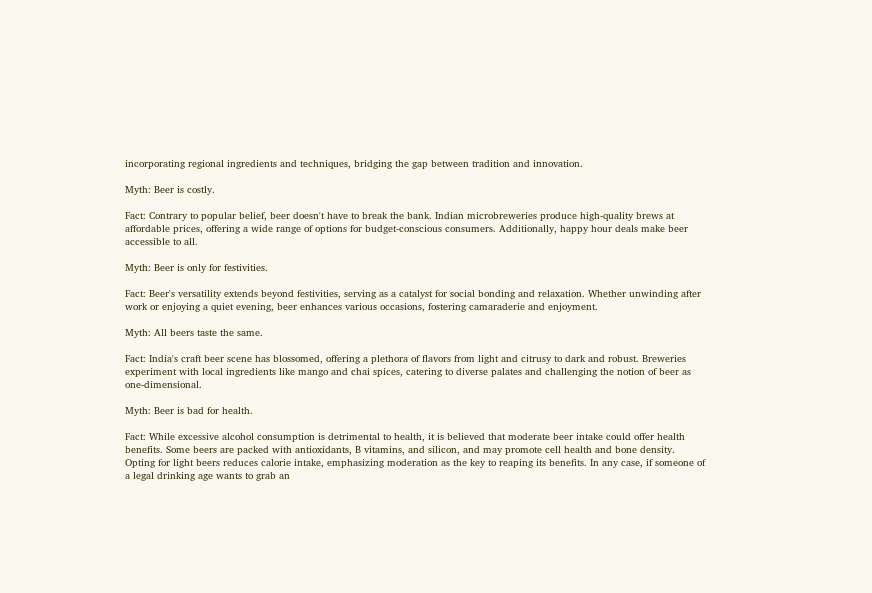incorporating regional ingredients and techniques, bridging the gap between tradition and innovation.

Myth: Beer is costly.

Fact: Contrary to popular belief, beer doesn't have to break the bank. Indian microbreweries produce high-quality brews at affordable prices, offering a wide range of options for budget-conscious consumers. Additionally, happy hour deals make beer accessible to all.

Myth: Beer is only for festivities.

Fact: Beer's versatility extends beyond festivities, serving as a catalyst for social bonding and relaxation. Whether unwinding after work or enjoying a quiet evening, beer enhances various occasions, fostering camaraderie and enjoyment.

Myth: All beers taste the same.

Fact: India's craft beer scene has blossomed, offering a plethora of flavors from light and citrusy to dark and robust. Breweries experiment with local ingredients like mango and chai spices, catering to diverse palates and challenging the notion of beer as one-dimensional.

Myth: Beer is bad for health.

Fact: While excessive alcohol consumption is detrimental to health, it is believed that moderate beer intake could offer health benefits. Some beers are packed with antioxidants, B vitamins, and silicon, and may promote cell health and bone density. Opting for light beers reduces calorie intake, emphasizing moderation as the key to reaping its benefits. In any case, if someone of a legal drinking age wants to grab an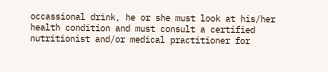occassional drink, he or she must look at his/her health condition and must consult a certified nutritionist and/or medical practitioner for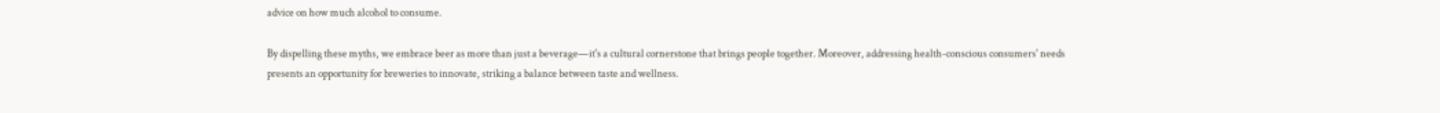advice on how much alcohol to consume.

By dispelling these myths, we embrace beer as more than just a beverage—it's a cultural cornerstone that brings people together. Moreover, addressing health-conscious consumers' needs presents an opportunity for breweries to innovate, striking a balance between taste and wellness.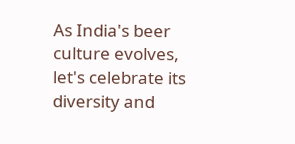As India's beer culture evolves, let's celebrate its diversity and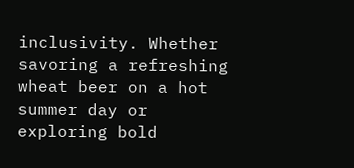inclusivity. Whether savoring a refreshing wheat beer on a hot summer day or exploring bold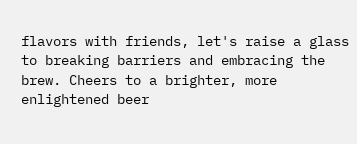flavors with friends, let's raise a glass to breaking barriers and embracing the brew. Cheers to a brighter, more enlightened beer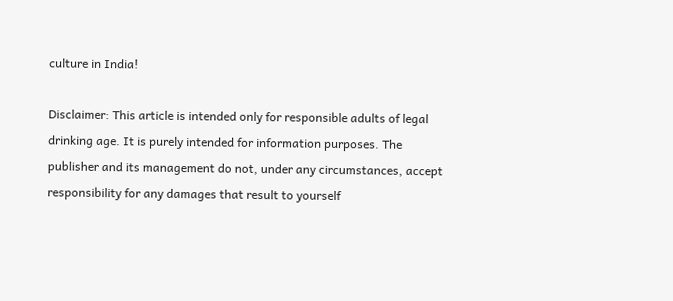culture in India!

Disclaimer: This article is intended only for responsible adults of legal drinking age. It is purely intended for information purposes. The publisher and its management do not, under any circumstances, accept responsibility for any damages that result to yourself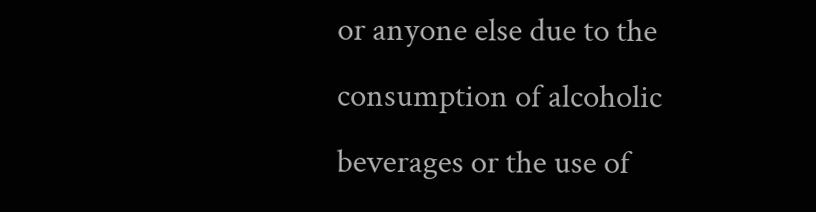or anyone else due to the consumption of alcoholic beverages or the use of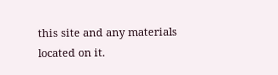this site and any materials located on it.